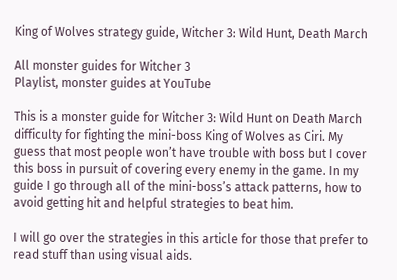King of Wolves strategy guide, Witcher 3: Wild Hunt, Death March

All monster guides for Witcher 3
Playlist, monster guides at YouTube

This is a monster guide for Witcher 3: Wild Hunt on Death March difficulty for fighting the mini-boss King of Wolves as Ciri. My guess that most people won’t have trouble with boss but I cover this boss in pursuit of covering every enemy in the game. In my guide I go through all of the mini-boss’s attack patterns, how to avoid getting hit and helpful strategies to beat him.

I will go over the strategies in this article for those that prefer to read stuff than using visual aids.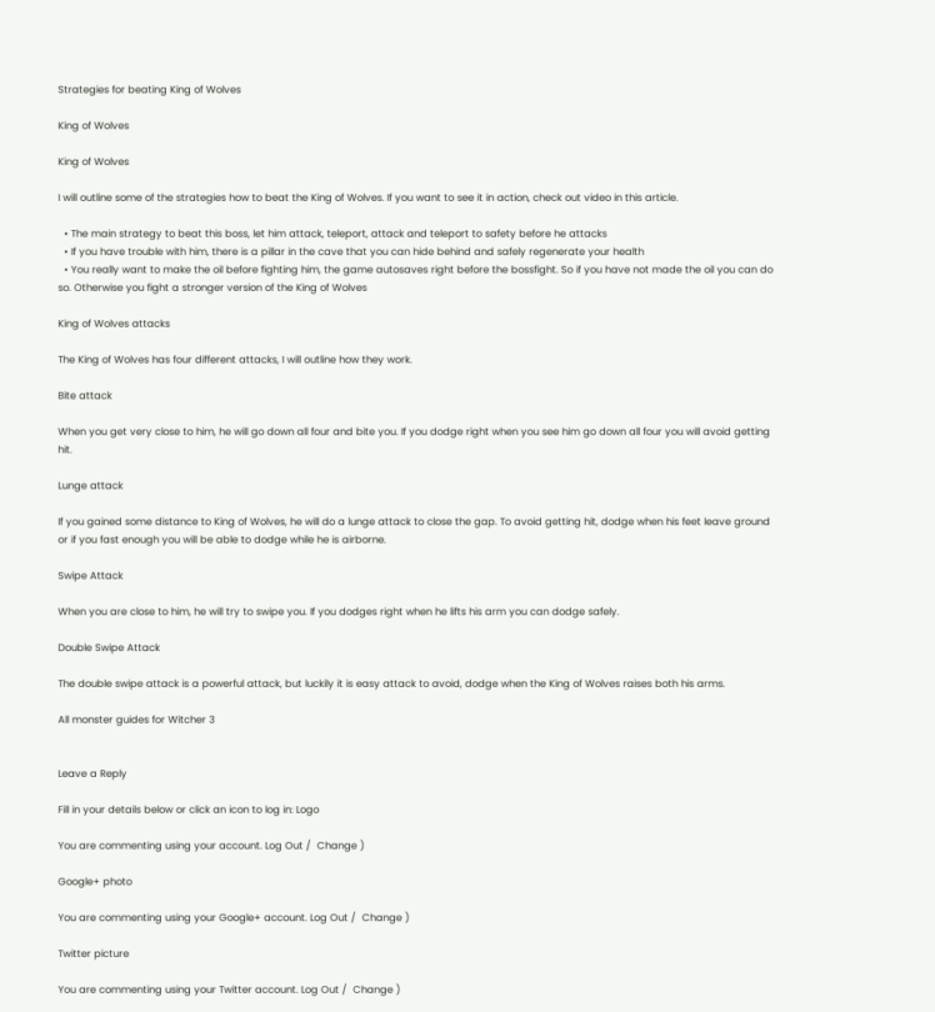Strategies for beating King of Wolves

King of Wolves

King of Wolves

I will outline some of the strategies how to beat the King of Wolves. If you want to see it in action, check out video in this article.

  • The main strategy to beat this boss, let him attack, teleport, attack and teleport to safety before he attacks
  • If you have trouble with him, there is a pillar in the cave that you can hide behind and safely regenerate your health
  • You really want to make the oil before fighting him, the game autosaves right before the bossfight. So if you have not made the oil you can do so. Otherwise you fight a stronger version of the King of Wolves

King of Wolves attacks

The King of Wolves has four different attacks, I will outline how they work.

Bite attack

When you get very close to him, he will go down all four and bite you. If you dodge right when you see him go down all four you will avoid getting hit.

Lunge attack

If you gained some distance to King of Wolves, he will do a lunge attack to close the gap. To avoid getting hit, dodge when his feet leave ground or if you fast enough you will be able to dodge while he is airborne.

Swipe Attack

When you are close to him, he will try to swipe you. If you dodges right when he lifts his arm you can dodge safely.

Double Swipe Attack

The double swipe attack is a powerful attack, but luckily it is easy attack to avoid, dodge when the King of Wolves raises both his arms.

All monster guides for Witcher 3


Leave a Reply

Fill in your details below or click an icon to log in: Logo

You are commenting using your account. Log Out /  Change )

Google+ photo

You are commenting using your Google+ account. Log Out /  Change )

Twitter picture

You are commenting using your Twitter account. Log Out /  Change )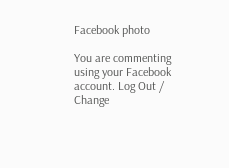Facebook photo

You are commenting using your Facebook account. Log Out /  Change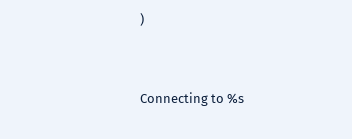)


Connecting to %s